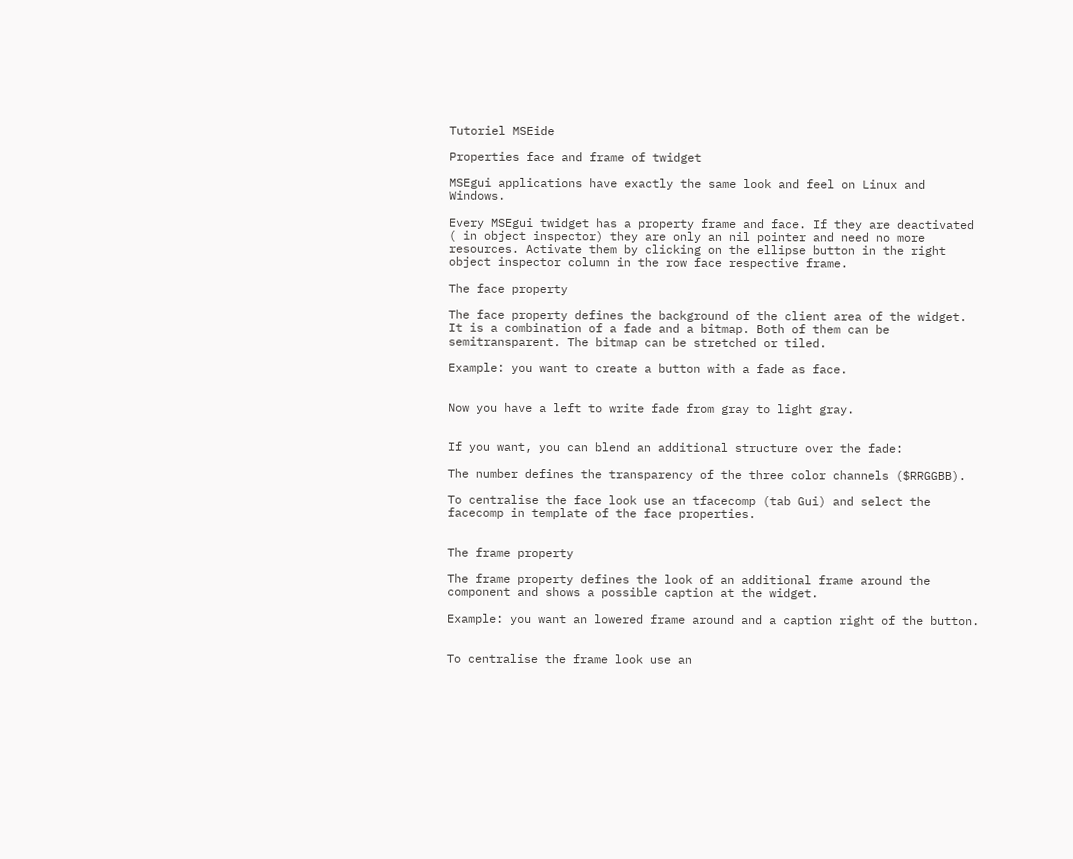Tutoriel MSEide

Properties face and frame of twidget

MSEgui applications have exactly the same look and feel on Linux and Windows.

Every MSEgui twidget has a property frame and face. If they are deactivated ( in object inspector) they are only an nil pointer and need no more resources. Activate them by clicking on the ellipse button in the right object inspector column in the row face respective frame.

The face property

The face property defines the background of the client area of the widget. It is a combination of a fade and a bitmap. Both of them can be semitransparent. The bitmap can be stretched or tiled.

Example: you want to create a button with a fade as face.


Now you have a left to write fade from gray to light gray.


If you want, you can blend an additional structure over the fade:

The number defines the transparency of the three color channels ($RRGGBB).

To centralise the face look use an tfacecomp (tab Gui) and select the facecomp in template of the face properties.


The frame property

The frame property defines the look of an additional frame around the component and shows a possible caption at the widget.

Example: you want an lowered frame around and a caption right of the button.


To centralise the frame look use an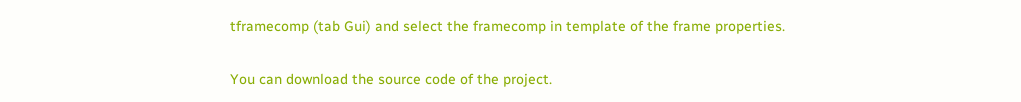tframecomp (tab Gui) and select the framecomp in template of the frame properties.

You can download the source code of the project.